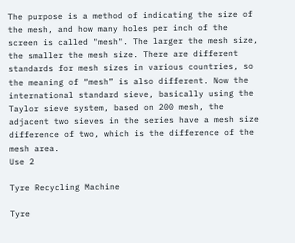The purpose is a method of indicating the size of the mesh, and how many holes per inch of the screen is called "mesh". The larger the mesh size, the smaller the mesh size. There are different standards for mesh sizes in various countries, so the meaning of “mesh” is also different. Now the international standard sieve, basically using the Taylor sieve system, based on 200 mesh, the adjacent two sieves in the series have a mesh size difference of two, which is the difference of the mesh area.
Use 2

Tyre Recycling Machine

Tyre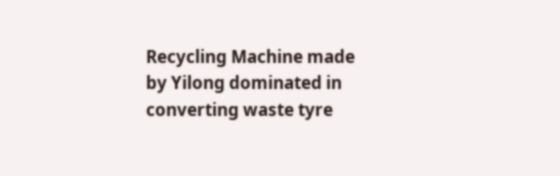Recycling Machine made by Yilong dominated in converting waste tyre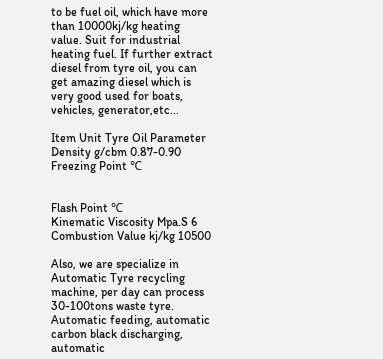to be fuel oil, which have more than 10000kj/kg heating value. Suit for industrial heating fuel. If further extract diesel from tyre oil, you can get amazing diesel which is very good used for boats, vehicles, generator,etc...

Item Unit Tyre Oil Parameter
Density g/cbm 0.87-0.90
Freezing Point ℃


Flash Point ℃
Kinematic Viscosity Mpa.S 6
Combustion Value kj/kg 10500

Also, we are specialize in Automatic Tyre recycling machine, per day can process 30-100tons waste tyre. Automatic feeding, automatic carbon black discharging, automatic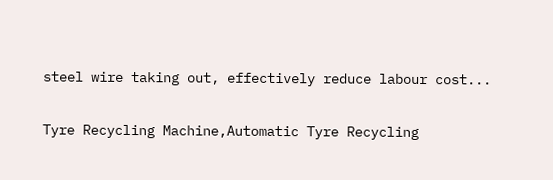steel wire taking out, effectively reduce labour cost...

Tyre Recycling Machine,Automatic Tyre Recycling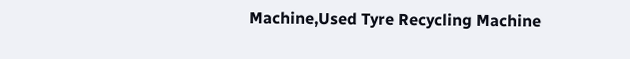Machine,Used Tyre Recycling Machine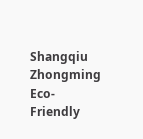Shangqiu Zhongming Eco-Friendly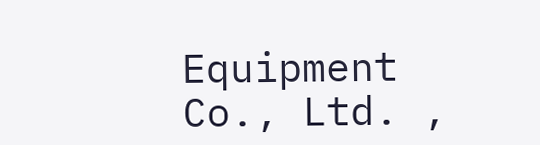Equipment Co., Ltd. ,